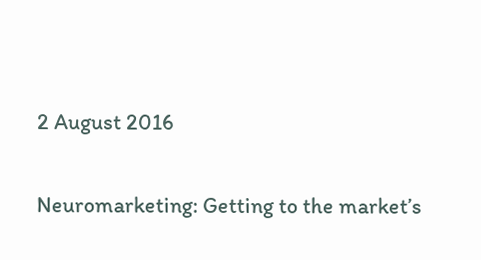2 August 2016

Neuromarketing: Getting to the market’s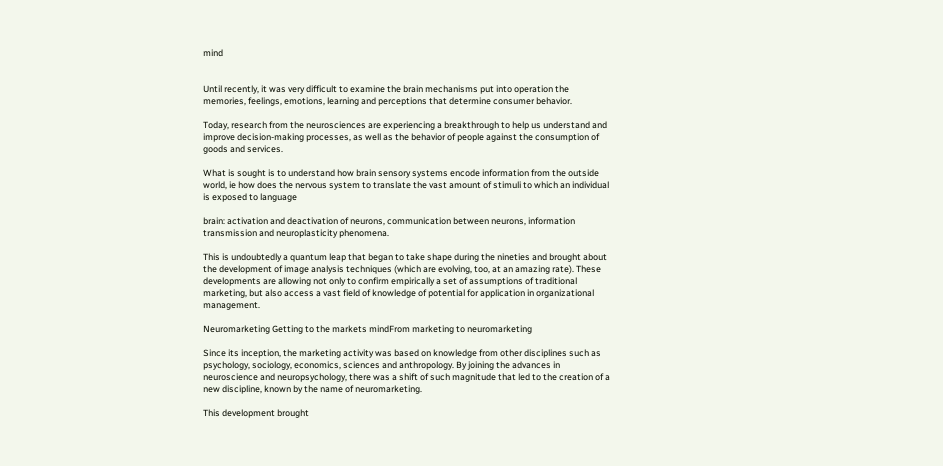mind


Until recently, it was very difficult to examine the brain mechanisms put into operation the memories, feelings, emotions, learning and perceptions that determine consumer behavior.

Today, research from the neurosciences are experiencing a breakthrough to help us understand and improve decision-making processes, as well as the behavior of people against the consumption of goods and services.

What is sought is to understand how brain sensory systems encode information from the outside world, ie how does the nervous system to translate the vast amount of stimuli to which an individual is exposed to language

brain: activation and deactivation of neurons, communication between neurons, information transmission and neuroplasticity phenomena.

This is undoubtedly a quantum leap that began to take shape during the nineties and brought about the development of image analysis techniques (which are evolving, too, at an amazing rate). These developments are allowing not only to confirm empirically a set of assumptions of traditional marketing, but also access a vast field of knowledge of potential for application in organizational management.

Neuromarketing Getting to the markets mindFrom marketing to neuromarketing

Since its inception, the marketing activity was based on knowledge from other disciplines such as psychology, sociology, economics, sciences and anthropology. By joining the advances in neuroscience and neuropsychology, there was a shift of such magnitude that led to the creation of a new discipline, known by the name of neuromarketing.

This development brought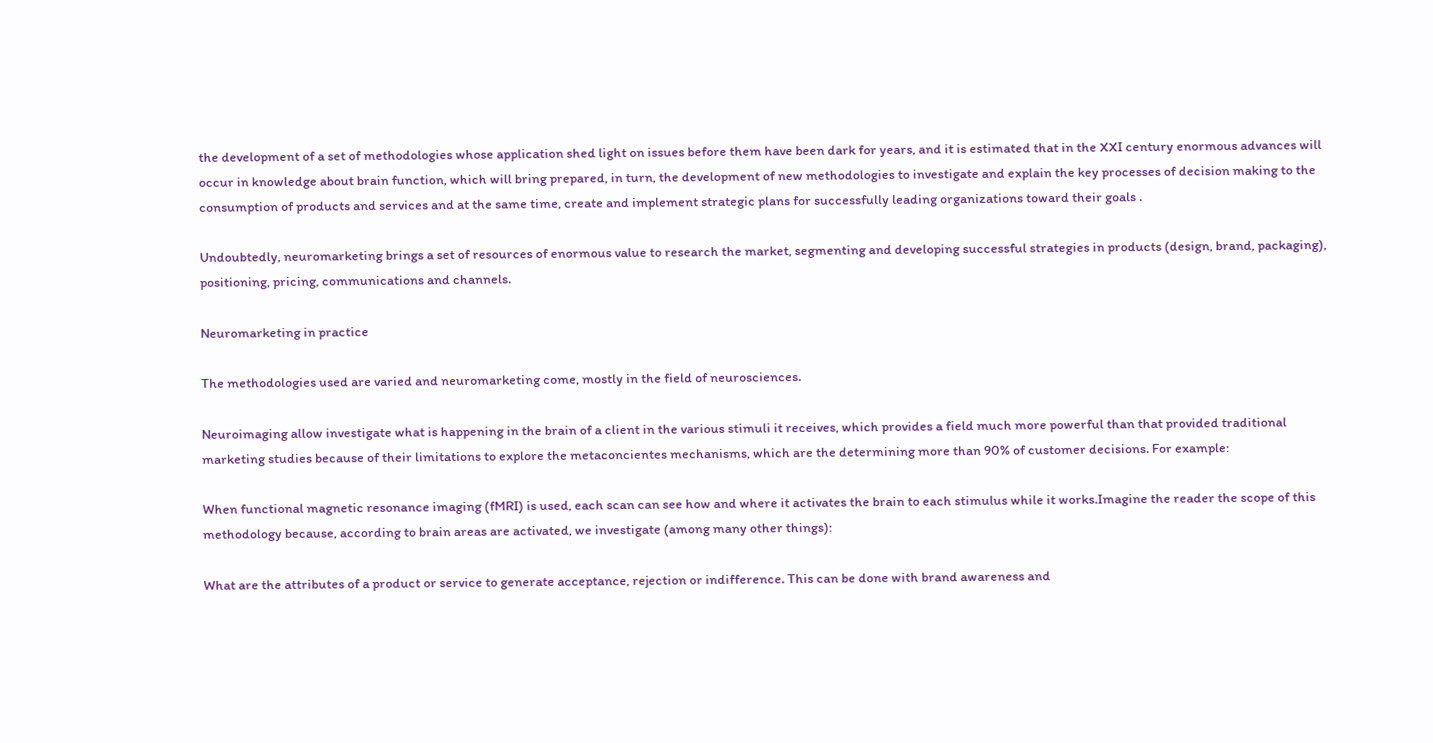the development of a set of methodologies whose application shed light on issues before them have been dark for years, and it is estimated that in the XXI century enormous advances will occur in knowledge about brain function, which will bring prepared, in turn, the development of new methodologies to investigate and explain the key processes of decision making to the consumption of products and services and at the same time, create and implement strategic plans for successfully leading organizations toward their goals .

Undoubtedly, neuromarketing brings a set of resources of enormous value to research the market, segmenting and developing successful strategies in products (design, brand, packaging), positioning, pricing, communications and channels.

Neuromarketing in practice

The methodologies used are varied and neuromarketing come, mostly in the field of neurosciences.

Neuroimaging allow investigate what is happening in the brain of a client in the various stimuli it receives, which provides a field much more powerful than that provided traditional marketing studies because of their limitations to explore the metaconcientes mechanisms, which are the determining more than 90% of customer decisions. For example:

When functional magnetic resonance imaging (fMRI) is used, each scan can see how and where it activates the brain to each stimulus while it works.Imagine the reader the scope of this methodology because, according to brain areas are activated, we investigate (among many other things):

What are the attributes of a product or service to generate acceptance, rejection or indifference. This can be done with brand awareness and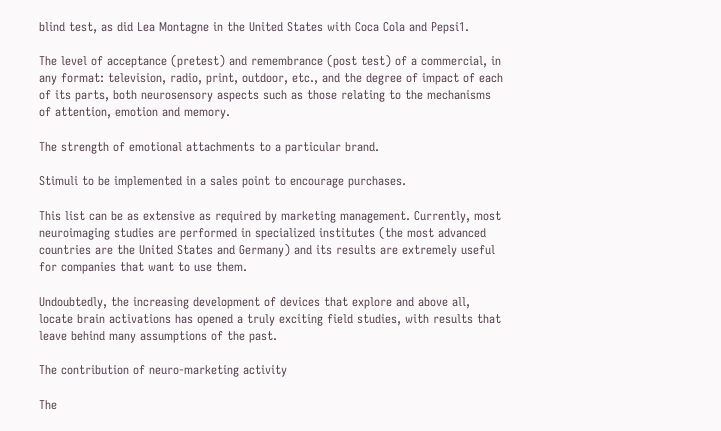blind test, as did Lea Montagne in the United States with Coca Cola and Pepsi1.

The level of acceptance (pretest) and remembrance (post test) of a commercial, in any format: television, radio, print, outdoor, etc., and the degree of impact of each of its parts, both neurosensory aspects such as those relating to the mechanisms of attention, emotion and memory.

The strength of emotional attachments to a particular brand.

Stimuli to be implemented in a sales point to encourage purchases.

This list can be as extensive as required by marketing management. Currently, most neuroimaging studies are performed in specialized institutes (the most advanced countries are the United States and Germany) and its results are extremely useful for companies that want to use them.

Undoubtedly, the increasing development of devices that explore and above all, locate brain activations has opened a truly exciting field studies, with results that leave behind many assumptions of the past.

The contribution of neuro-marketing activity

The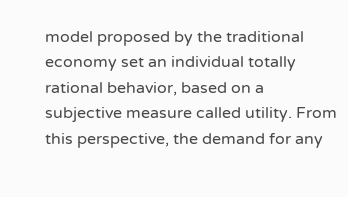model proposed by the traditional economy set an individual totally rational behavior, based on a subjective measure called utility. From this perspective, the demand for any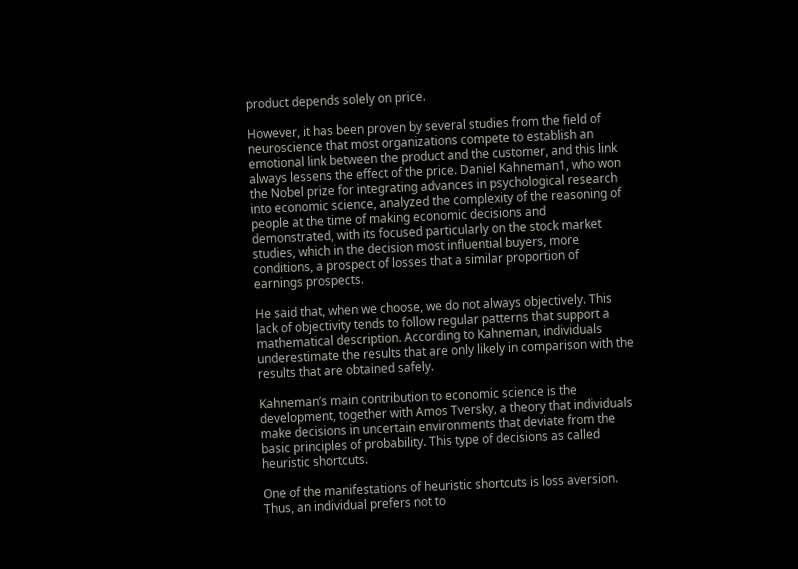product depends solely on price.

However, it has been proven by several studies from the field of neuroscience that most organizations compete to establish an emotional link between the product and the customer, and this link always lessens the effect of the price. Daniel Kahneman1, who won the Nobel prize for integrating advances in psychological research into economic science, analyzed the complexity of the reasoning of people at the time of making economic decisions and demonstrated, with its focused particularly on the stock market studies, which in the decision most influential buyers, more conditions, a prospect of losses that a similar proportion of earnings prospects.

He said that, when we choose, we do not always objectively. This lack of objectivity tends to follow regular patterns that support a mathematical description. According to Kahneman, individuals underestimate the results that are only likely in comparison with the results that are obtained safely.

Kahneman’s main contribution to economic science is the development, together with Amos Tversky, a theory that individuals make decisions in uncertain environments that deviate from the basic principles of probability. This type of decisions as called heuristic shortcuts.

One of the manifestations of heuristic shortcuts is loss aversion. Thus, an individual prefers not to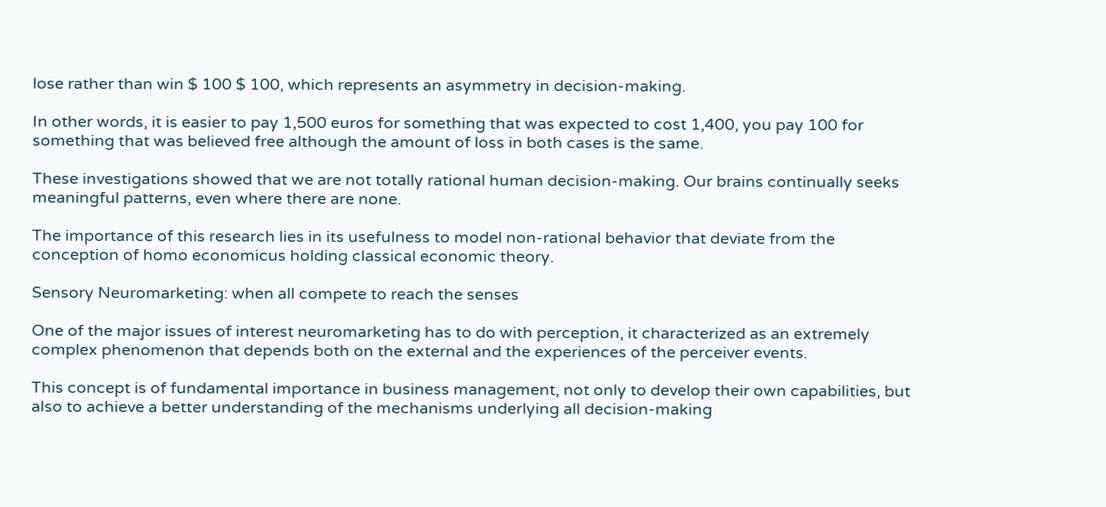lose rather than win $ 100 $ 100, which represents an asymmetry in decision-making.

In other words, it is easier to pay 1,500 euros for something that was expected to cost 1,400, you pay 100 for something that was believed free although the amount of loss in both cases is the same.

These investigations showed that we are not totally rational human decision-making. Our brains continually seeks meaningful patterns, even where there are none.

The importance of this research lies in its usefulness to model non-rational behavior that deviate from the conception of homo economicus holding classical economic theory.

Sensory Neuromarketing: when all compete to reach the senses

One of the major issues of interest neuromarketing has to do with perception, it characterized as an extremely complex phenomenon that depends both on the external and the experiences of the perceiver events.

This concept is of fundamental importance in business management, not only to develop their own capabilities, but also to achieve a better understanding of the mechanisms underlying all decision-making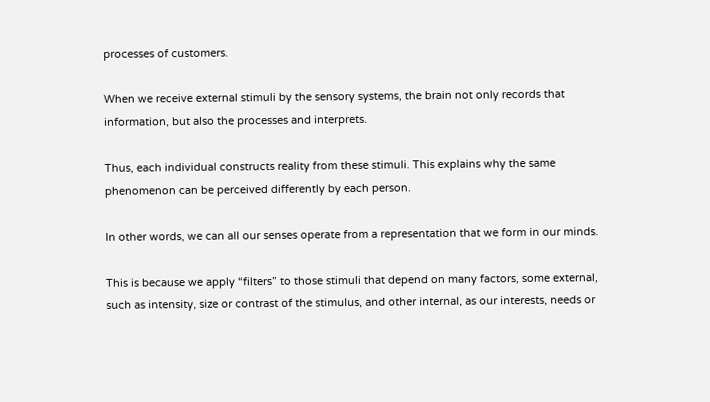processes of customers.

When we receive external stimuli by the sensory systems, the brain not only records that information, but also the processes and interprets.

Thus, each individual constructs reality from these stimuli. This explains why the same phenomenon can be perceived differently by each person.

In other words, we can all our senses operate from a representation that we form in our minds.

This is because we apply “filters” to those stimuli that depend on many factors, some external, such as intensity, size or contrast of the stimulus, and other internal, as our interests, needs or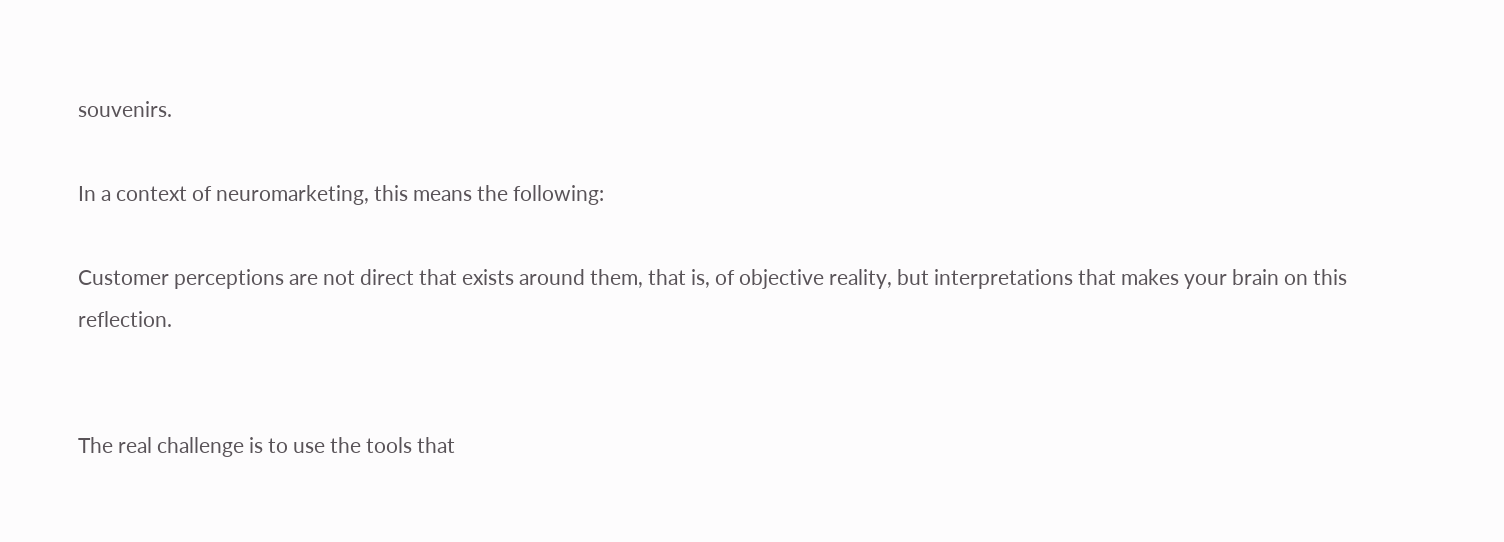souvenirs.

In a context of neuromarketing, this means the following:

Customer perceptions are not direct that exists around them, that is, of objective reality, but interpretations that makes your brain on this reflection.


The real challenge is to use the tools that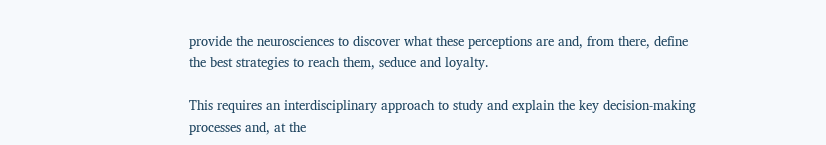provide the neurosciences to discover what these perceptions are and, from there, define the best strategies to reach them, seduce and loyalty.

This requires an interdisciplinary approach to study and explain the key decision-making processes and, at the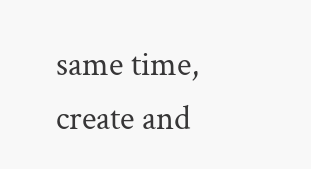same time, create and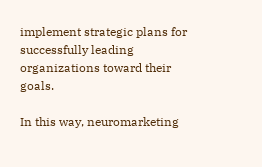implement strategic plans for successfully leading organizations toward their goals.

In this way, neuromarketing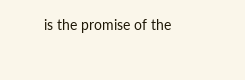is the promise of the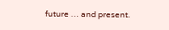future … and present.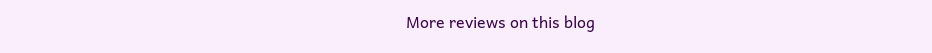More reviews on this blog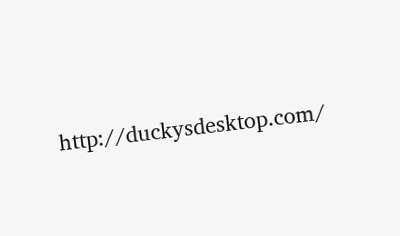http://duckysdesktop.com/